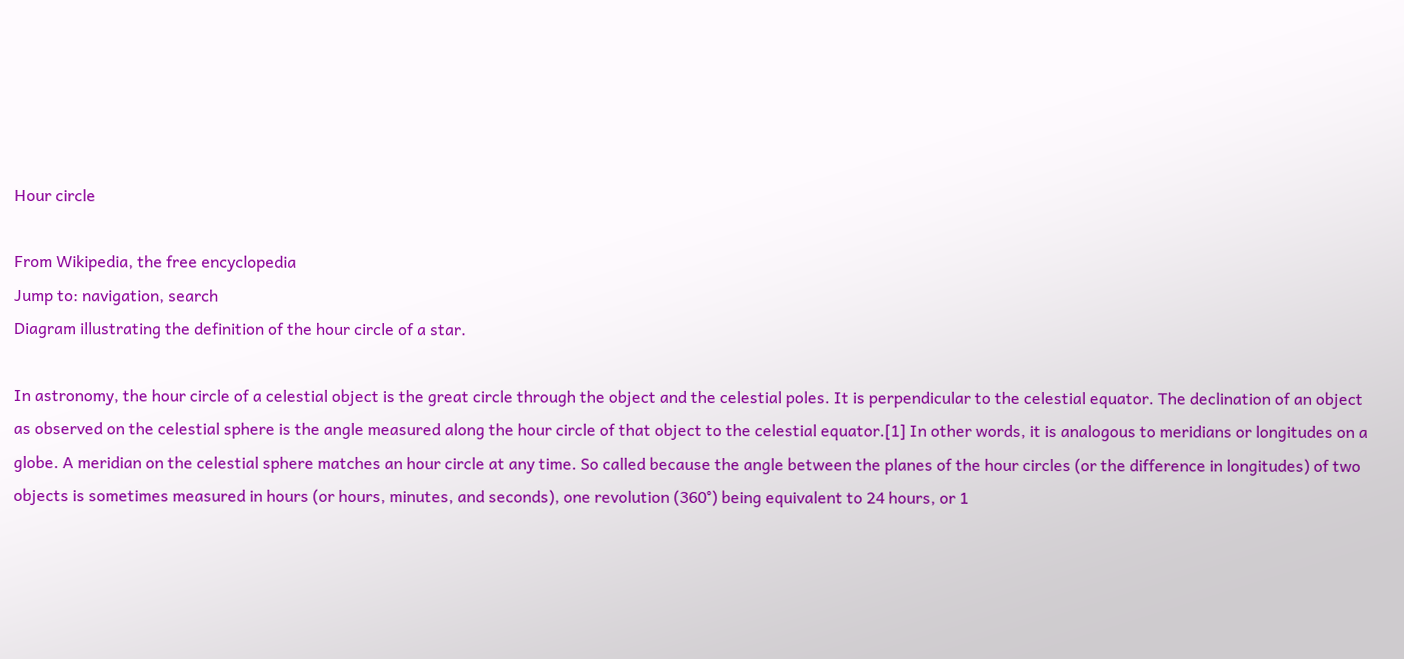Hour circle

From Wikipedia, the free encyclopedia
Jump to: navigation, search
Diagram illustrating the definition of the hour circle of a star.

In astronomy, the hour circle of a celestial object is the great circle through the object and the celestial poles. It is perpendicular to the celestial equator. The declination of an object as observed on the celestial sphere is the angle measured along the hour circle of that object to the celestial equator.[1] In other words, it is analogous to meridians or longitudes on a globe. A meridian on the celestial sphere matches an hour circle at any time. So called because the angle between the planes of the hour circles (or the difference in longitudes) of two objects is sometimes measured in hours (or hours, minutes, and seconds), one revolution (360°) being equivalent to 24 hours, or 1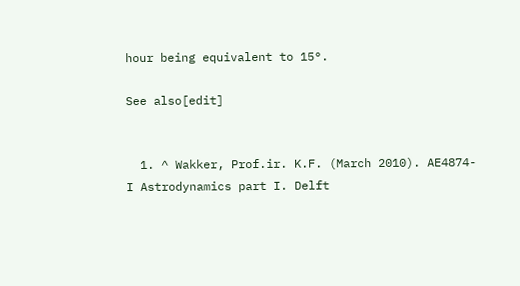hour being equivalent to 15°.

See also[edit]


  1. ^ Wakker, Prof.ir. K.F. (March 2010). AE4874-I Astrodynamics part I. Delft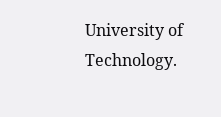University of Technology.